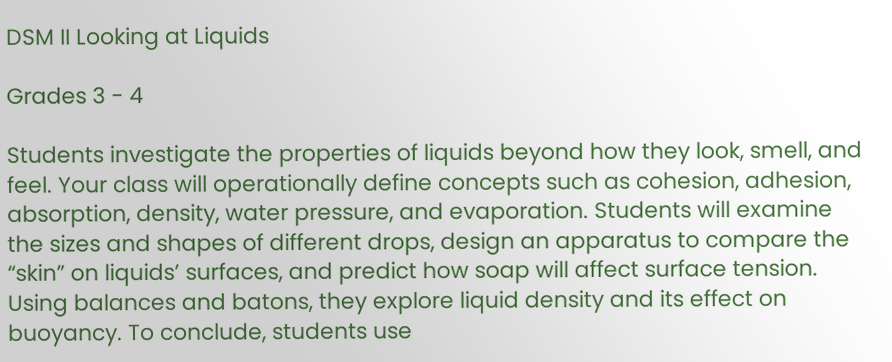DSM II Looking at Liquids

Grades 3 - 4

Students investigate the properties of liquids beyond how they look, smell, and feel. Your class will operationally define concepts such as cohesion, adhesion, absorption, density, water pressure, and evaporation. Students will examine the sizes and shapes of different drops, design an apparatus to compare the “skin” on liquids’ surfaces, and predict how soap will affect surface tension. Using balances and batons, they explore liquid density and its effect on buoyancy. To conclude, students use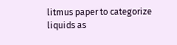litmus paper to categorize liquids as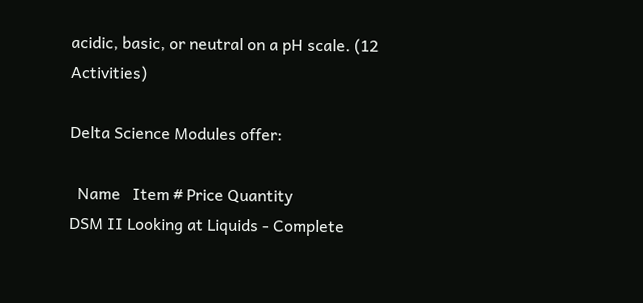acidic, basic, or neutral on a pH scale. (12 Activities)

Delta Science Modules offer:

  Name   Item # Price Quantity
DSM II Looking at Liquids - Complete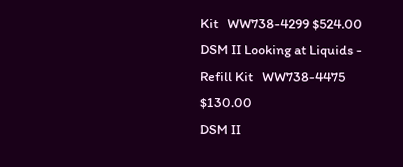Kit   WW738-4299 $524.00
DSM II Looking at Liquids - Refill Kit   WW738-4475 $130.00
DSM II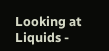Looking at Liquids -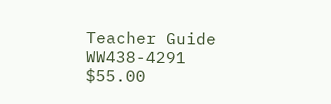Teacher Guide   WW438-4291 $55.00